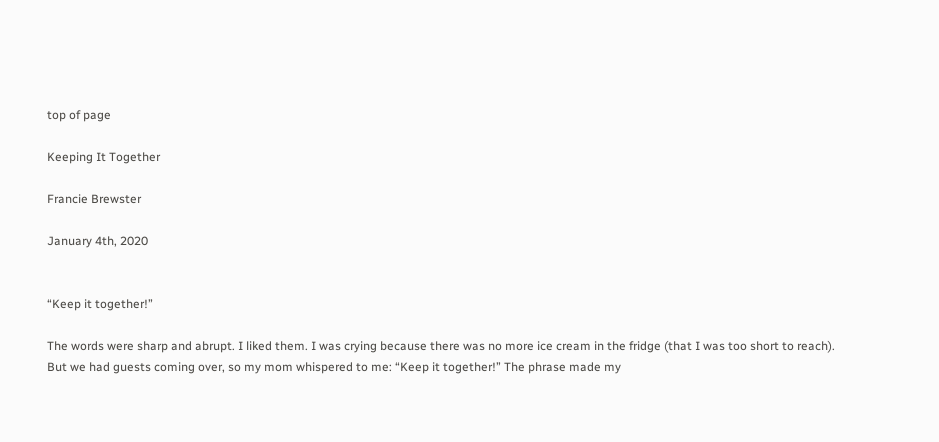top of page

Keeping It Together

Francie Brewster

January 4th, 2020


“Keep it together!”

The words were sharp and abrupt. I liked them. I was crying because there was no more ice cream in the fridge (that I was too short to reach). But we had guests coming over, so my mom whispered to me: “Keep it together!” The phrase made my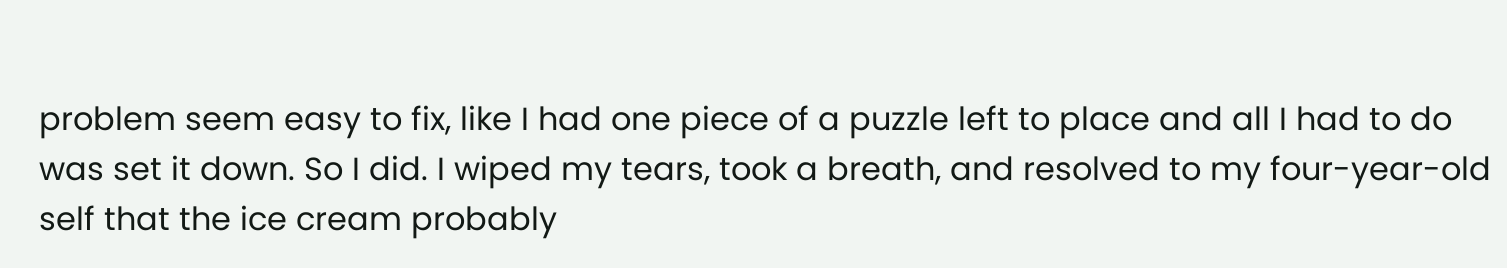problem seem easy to fix, like I had one piece of a puzzle left to place and all I had to do was set it down. So I did. I wiped my tears, took a breath, and resolved to my four-year-old self that the ice cream probably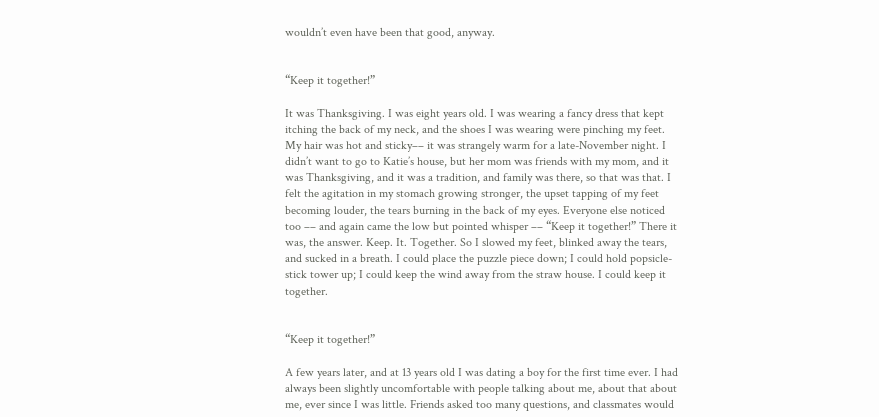wouldn’t even have been that good, anyway.


“Keep it together!”

It was Thanksgiving. I was eight years old. I was wearing a fancy dress that kept itching the back of my neck, and the shoes I was wearing were pinching my feet. My hair was hot and sticky–– it was strangely warm for a late-November night. I didn’t want to go to Katie’s house, but her mom was friends with my mom, and it was Thanksgiving, and it was a tradition, and family was there, so that was that. I felt the agitation in my stomach growing stronger, the upset tapping of my feet becoming louder, the tears burning in the back of my eyes. Everyone else noticed too –– and again came the low but pointed whisper –– “Keep it together!” There it was, the answer. Keep. It. Together. So I slowed my feet, blinked away the tears, and sucked in a breath. I could place the puzzle piece down; I could hold popsicle-stick tower up; I could keep the wind away from the straw house. I could keep it together.


“Keep it together!”

A few years later, and at 13 years old I was dating a boy for the first time ever. I had always been slightly uncomfortable with people talking about me, about that about me, ever since I was little. Friends asked too many questions, and classmates would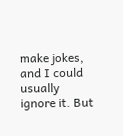make jokes, and I could usually ignore it. But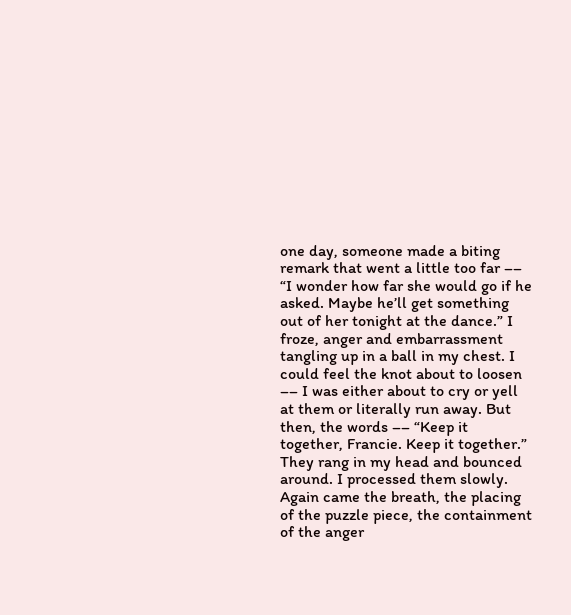one day, someone made a biting remark that went a little too far –– “I wonder how far she would go if he asked. Maybe he’ll get something out of her tonight at the dance.” I froze, anger and embarrassment tangling up in a ball in my chest. I could feel the knot about to loosen –– I was either about to cry or yell at them or literally run away. But then, the words –– “Keep it together, Francie. Keep it together.” They rang in my head and bounced around. I processed them slowly. Again came the breath, the placing of the puzzle piece, the containment of the anger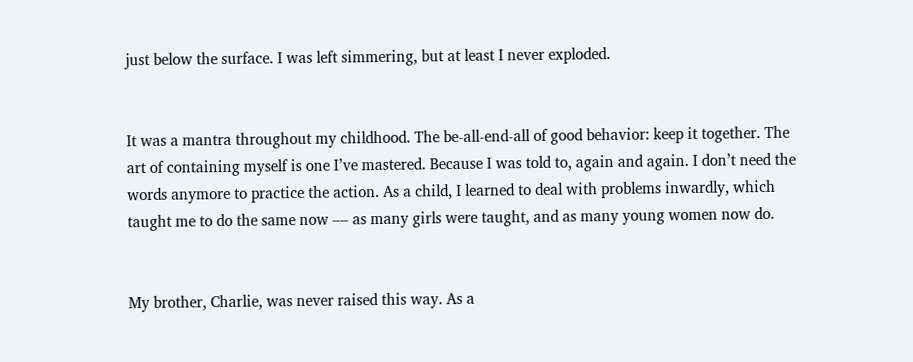just below the surface. I was left simmering, but at least I never exploded.


It was a mantra throughout my childhood. The be-all-end-all of good behavior: keep it together. The art of containing myself is one I’ve mastered. Because I was told to, again and again. I don’t need the words anymore to practice the action. As a child, I learned to deal with problems inwardly, which taught me to do the same now –– as many girls were taught, and as many young women now do.


My brother, Charlie, was never raised this way. As a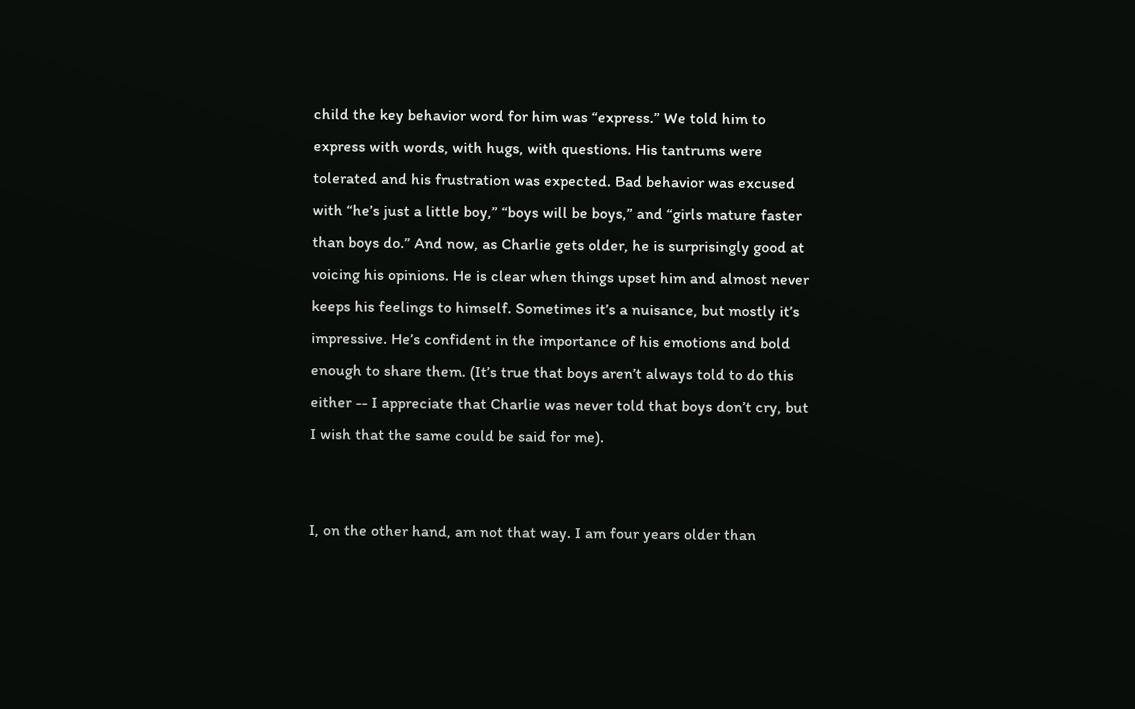child the key behavior word for him was “express.” We told him to express with words, with hugs, with questions. His tantrums were tolerated and his frustration was expected. Bad behavior was excused with “he’s just a little boy,” “boys will be boys,” and “girls mature faster than boys do.” And now, as Charlie gets older, he is surprisingly good at voicing his opinions. He is clear when things upset him and almost never keeps his feelings to himself. Sometimes it’s a nuisance, but mostly it’s impressive. He’s confident in the importance of his emotions and bold enough to share them. (It’s true that boys aren’t always told to do this either -- I appreciate that Charlie was never told that boys don’t cry, but I wish that the same could be said for me).


I, on the other hand, am not that way. I am four years older than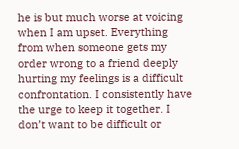he is but much worse at voicing when I am upset. Everything from when someone gets my order wrong to a friend deeply hurting my feelings is a difficult confrontation. I consistently have the urge to keep it together. I don’t want to be difficult or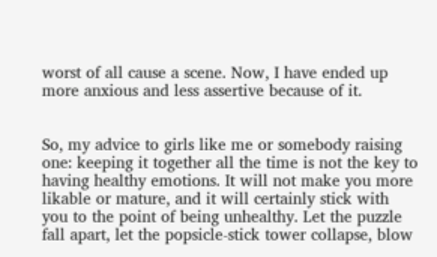worst of all cause a scene. Now, I have ended up more anxious and less assertive because of it.


So, my advice to girls like me or somebody raising one: keeping it together all the time is not the key to having healthy emotions. It will not make you more likable or mature, and it will certainly stick with you to the point of being unhealthy. Let the puzzle fall apart, let the popsicle-stick tower collapse, blow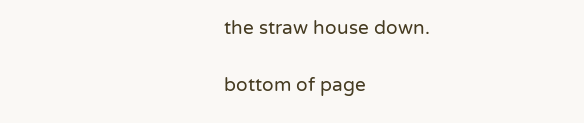the straw house down.

bottom of page